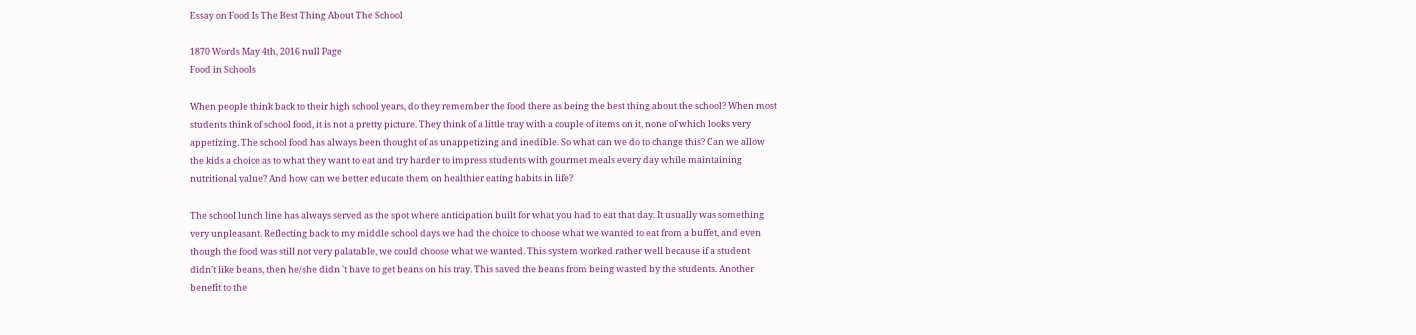Essay on Food Is The Best Thing About The School

1870 Words May 4th, 2016 null Page
Food in Schools

When people think back to their high school years, do they remember the food there as being the best thing about the school? When most students think of school food, it is not a pretty picture. They think of a little tray with a couple of items on it, none of which looks very appetizing. The school food has always been thought of as unappetizing and inedible. So what can we do to change this? Can we allow the kids a choice as to what they want to eat and try harder to impress students with gourmet meals every day while maintaining nutritional value? And how can we better educate them on healthier eating habits in life?

The school lunch line has always served as the spot where anticipation built for what you had to eat that day. It usually was something very unpleasant. Reflecting back to my middle school days we had the choice to choose what we wanted to eat from a buffet, and even though the food was still not very palatable, we could choose what we wanted. This system worked rather well because if a student didn’t like beans, then he/she didn 't have to get beans on his tray. This saved the beans from being wasted by the students. Another benefit to the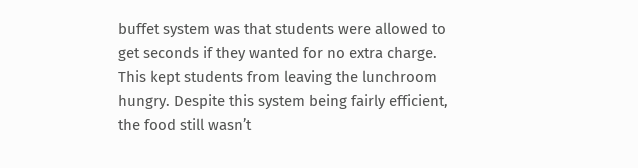buffet system was that students were allowed to get seconds if they wanted for no extra charge. This kept students from leaving the lunchroom hungry. Despite this system being fairly efficient, the food still wasn’t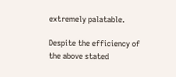extremely palatable.

Despite the efficiency of the above stated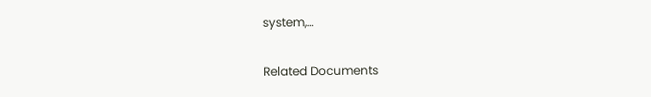system,…

Related Documents